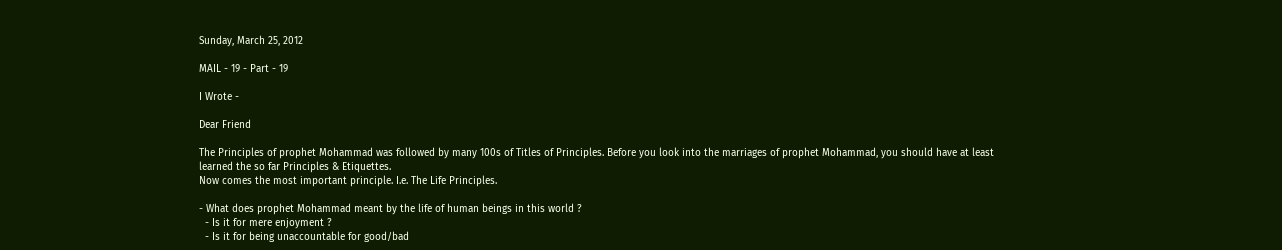Sunday, March 25, 2012

MAIL - 19 - Part - 19

I Wrote -

Dear Friend

The Principles of prophet Mohammad was followed by many 100s of Titles of Principles. Before you look into the marriages of prophet Mohammad, you should have at least learned the so far Principles & Etiquettes.
Now comes the most important principle. I.e. The Life Principles.

- What does prophet Mohammad meant by the life of human beings in this world ?
  - Is it for mere enjoyment ?
  - Is it for being unaccountable for good/bad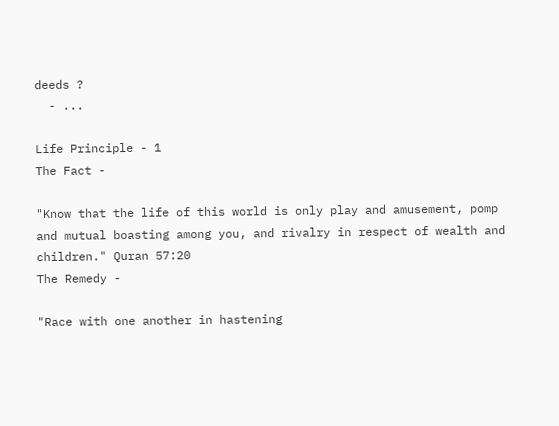deeds ?
  - ...

Life Principle - 1
The Fact -

"Know that the life of this world is only play and amusement, pomp and mutual boasting among you, and rivalry in respect of wealth and children." Quran 57:20
The Remedy -

"Race with one another in hastening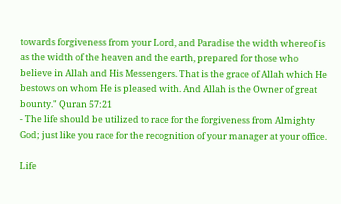towards forgiveness from your Lord, and Paradise the width whereof is as the width of the heaven and the earth, prepared for those who believe in Allah and His Messengers. That is the grace of Allah which He bestows on whom He is pleased with. And Allah is the Owner of great bounty." Quran 57:21
- The life should be utilized to race for the forgiveness from Almighty God; just like you race for the recognition of your manager at your office.

Life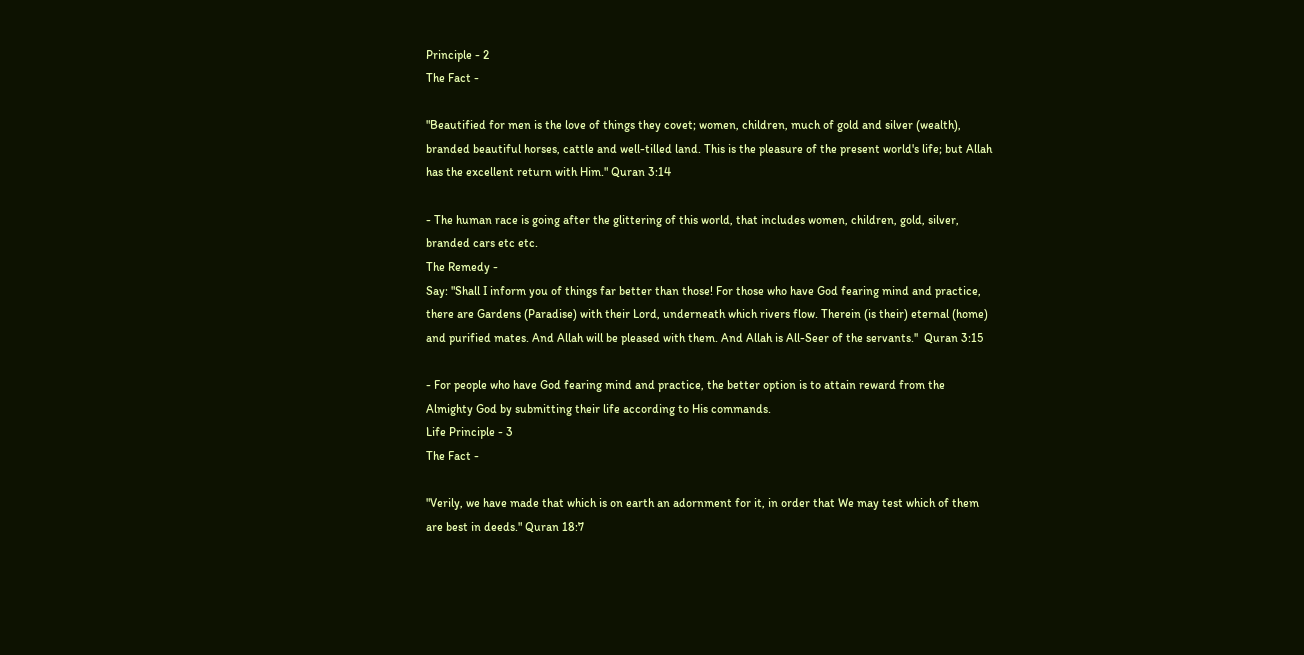Principle - 2
The Fact -

"Beautified for men is the love of things they covet; women, children, much of gold and silver (wealth), branded beautiful horses, cattle and well-tilled land. This is the pleasure of the present world's life; but Allah has the excellent return with Him." Quran 3:14

- The human race is going after the glittering of this world, that includes women, children, gold, silver, branded cars etc etc.
The Remedy -
Say: "Shall I inform you of things far better than those! For those who have God fearing mind and practice, there are Gardens (Paradise) with their Lord, underneath which rivers flow. Therein (is their) eternal (home) and purified mates. And Allah will be pleased with them. And Allah is All-Seer of the servants.''  Quran 3:15

- For people who have God fearing mind and practice, the better option is to attain reward from the Almighty God by submitting their life according to His commands.
Life Principle - 3
The Fact -

"Verily, we have made that which is on earth an adornment for it, in order that We may test which of them are best in deeds." Quran 18:7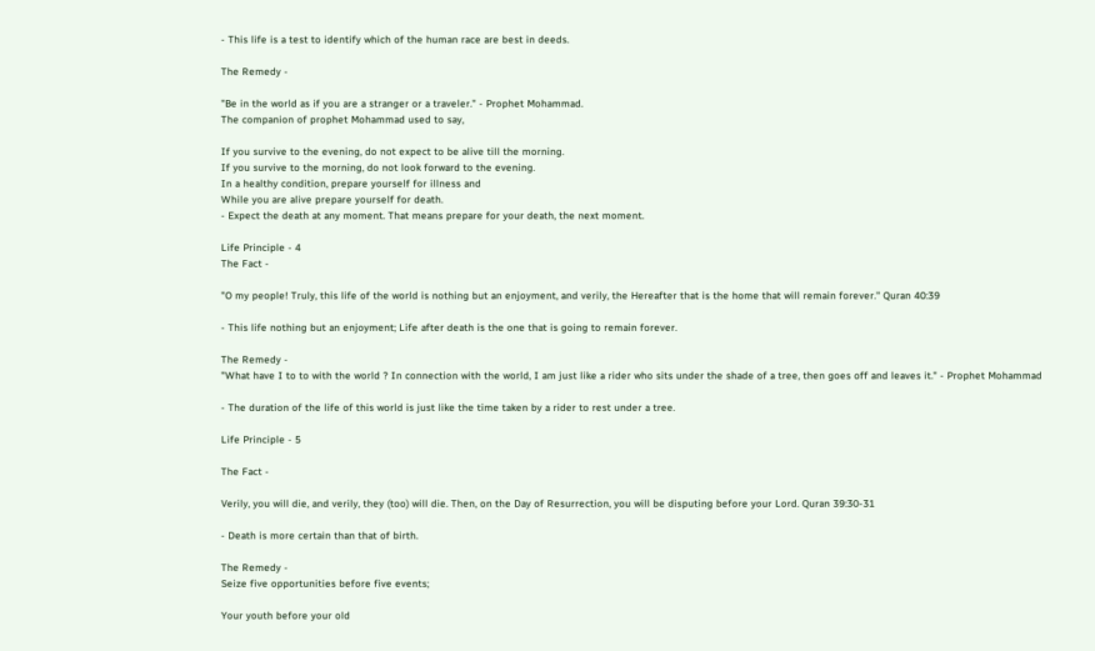- This life is a test to identify which of the human race are best in deeds.

The Remedy -

"Be in the world as if you are a stranger or a traveler." - Prophet Mohammad.
The companion of prophet Mohammad used to say,

If you survive to the evening, do not expect to be alive till the morning.
If you survive to the morning, do not look forward to the evening.
In a healthy condition, prepare yourself for illness and
While you are alive prepare yourself for death.
- Expect the death at any moment. That means prepare for your death, the next moment.

Life Principle - 4
The Fact -

"O my people! Truly, this life of the world is nothing but an enjoyment, and verily, the Hereafter that is the home that will remain forever.'' Quran 40:39

- This life nothing but an enjoyment; Life after death is the one that is going to remain forever.

The Remedy -
"What have I to to with the world ? In connection with the world, I am just like a rider who sits under the shade of a tree, then goes off and leaves it." - Prophet Mohammad

- The duration of the life of this world is just like the time taken by a rider to rest under a tree.

Life Principle - 5

The Fact -

Verily, you will die, and verily, they (too) will die. Then, on the Day of Resurrection, you will be disputing before your Lord. Quran 39:30-31

- Death is more certain than that of birth.

The Remedy -
Seize five opportunities before five events;

Your youth before your old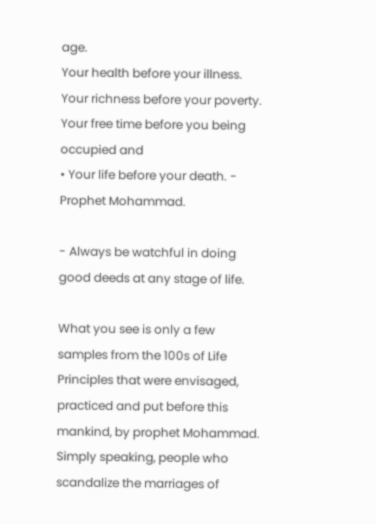age.
Your health before your illness.
Your richness before your poverty.
Your free time before you being occupied and
• Your life before your death. - Prophet Mohammad.

- Always be watchful in doing good deeds at any stage of life.

What you see is only a few samples from the 100s of Life Principles that were envisaged, practiced and put before this mankind, by prophet Mohammad.
Simply speaking, people who scandalize the marriages of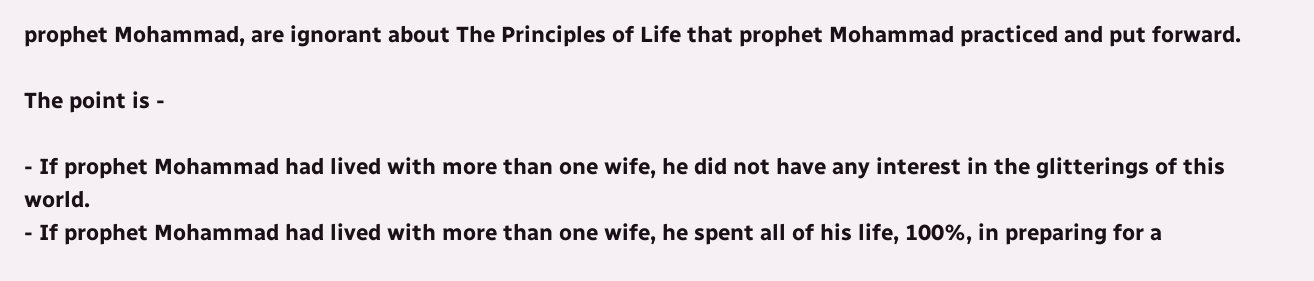prophet Mohammad, are ignorant about The Principles of Life that prophet Mohammad practiced and put forward.

The point is -

- If prophet Mohammad had lived with more than one wife, he did not have any interest in the glitterings of this world.
- If prophet Mohammad had lived with more than one wife, he spent all of his life, 100%, in preparing for a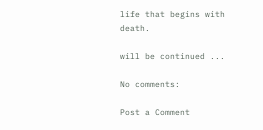life that begins with death.

will be continued ...

No comments:

Post a Comment